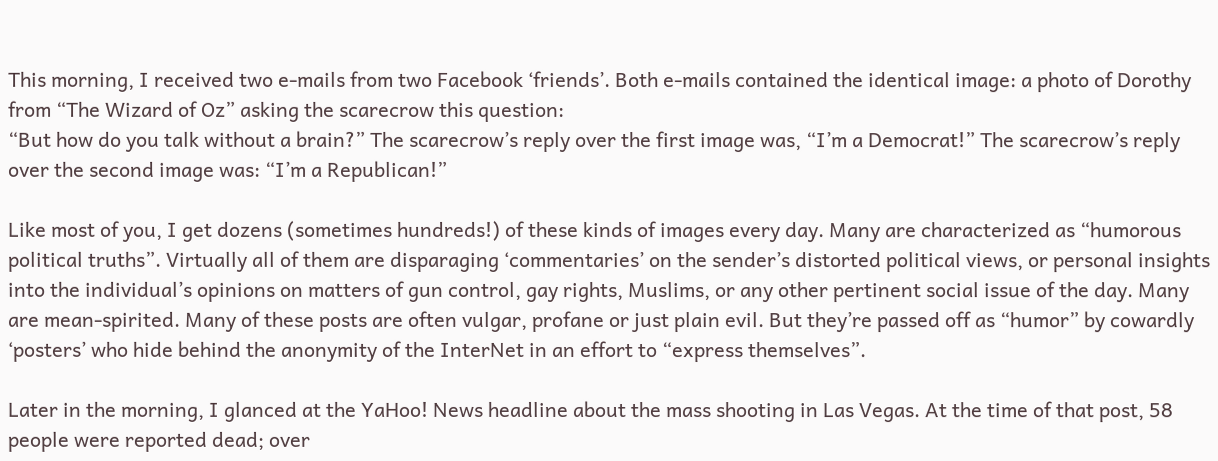This morning, I received two e-mails from two Facebook ‘friends’. Both e-mails contained the identical image: a photo of Dorothy from “The Wizard of Oz” asking the scarecrow this question:
“But how do you talk without a brain?” The scarecrow’s reply over the first image was, “I’m a Democrat!” The scarecrow’s reply over the second image was: “I’m a Republican!”

Like most of you, I get dozens (sometimes hundreds!) of these kinds of images every day. Many are characterized as “humorous political truths”. Virtually all of them are disparaging ‘commentaries’ on the sender’s distorted political views, or personal insights into the individual’s opinions on matters of gun control, gay rights, Muslims, or any other pertinent social issue of the day. Many are mean-spirited. Many of these posts are often vulgar, profane or just plain evil. But they’re passed off as “humor” by cowardly ‘posters’ who hide behind the anonymity of the InterNet in an effort to “express themselves”.

Later in the morning, I glanced at the YaHoo! News headline about the mass shooting in Las Vegas. At the time of that post, 58 people were reported dead; over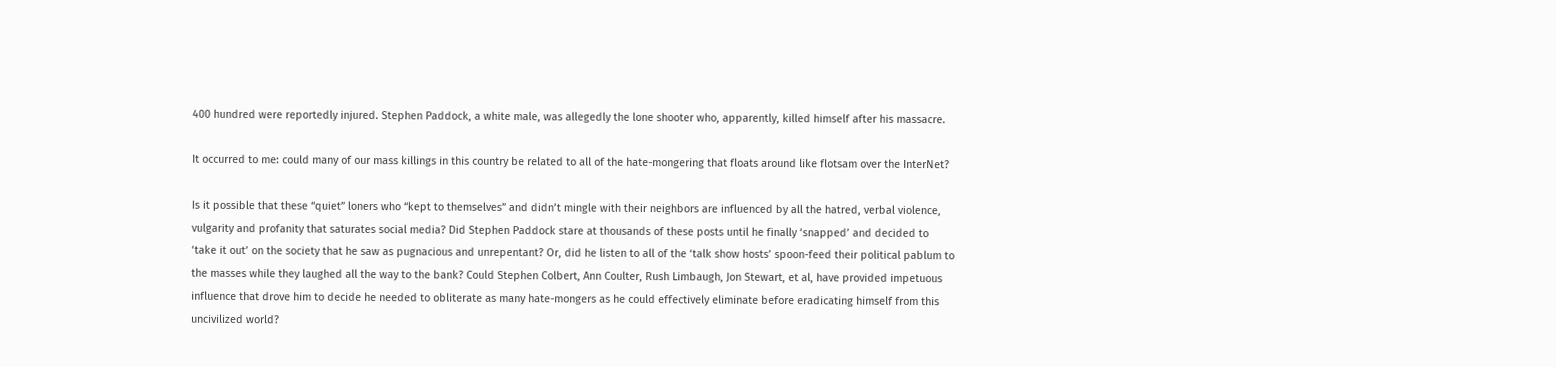400 hundred were reportedly injured. Stephen Paddock, a white male, was allegedly the lone shooter who, apparently, killed himself after his massacre.

It occurred to me: could many of our mass killings in this country be related to all of the hate-mongering that floats around like flotsam over the InterNet?

Is it possible that these “quiet” loners who “kept to themselves” and didn’t mingle with their neighbors are influenced by all the hatred, verbal violence, vulgarity and profanity that saturates social media? Did Stephen Paddock stare at thousands of these posts until he finally ‘snapped’ and decided to ‘take it out’ on the society that he saw as pugnacious and unrepentant? Or, did he listen to all of the ‘talk show hosts’ spoon-feed their political pablum to the masses while they laughed all the way to the bank? Could Stephen Colbert, Ann Coulter, Rush Limbaugh, Jon Stewart, et al, have provided impetuous influence that drove him to decide he needed to obliterate as many hate-mongers as he could effectively eliminate before eradicating himself from this uncivilized world?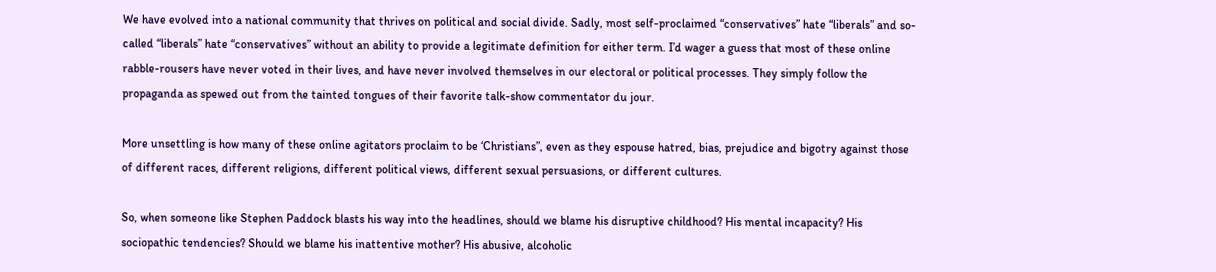We have evolved into a national community that thrives on political and social divide. Sadly, most self-proclaimed “conservatives” hate “liberals” and so-called “liberals” hate “conservatives” without an ability to provide a legitimate definition for either term. I’d wager a guess that most of these online rabble-rousers have never voted in their lives, and have never involved themselves in our electoral or political processes. They simply follow the propaganda as spewed out from the tainted tongues of their favorite talk-show commentator du jour.

More unsettling is how many of these online agitators proclaim to be ‘Christians”, even as they espouse hatred, bias, prejudice and bigotry against those of different races, different religions, different political views, different sexual persuasions, or different cultures.

So, when someone like Stephen Paddock blasts his way into the headlines, should we blame his disruptive childhood? His mental incapacity? His sociopathic tendencies? Should we blame his inattentive mother? His abusive, alcoholic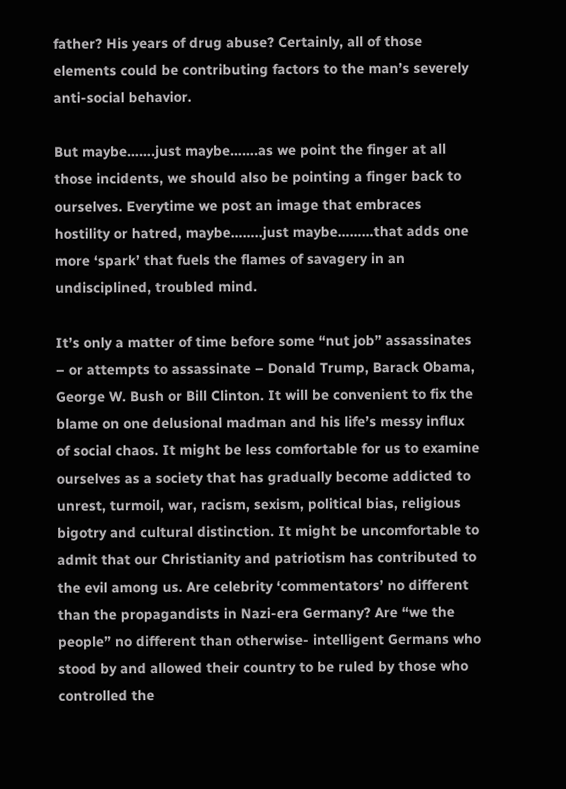father? His years of drug abuse? Certainly, all of those elements could be contributing factors to the man’s severely anti-social behavior.

But maybe…….just maybe…….as we point the finger at all those incidents, we should also be pointing a finger back to ourselves. Everytime we post an image that embraces hostility or hatred, maybe……..just maybe………that adds one more ‘spark’ that fuels the flames of savagery in an undisciplined, troubled mind.

It’s only a matter of time before some “nut job” assassinates – or attempts to assassinate – Donald Trump, Barack Obama, George W. Bush or Bill Clinton. It will be convenient to fix the blame on one delusional madman and his life’s messy influx of social chaos. It might be less comfortable for us to examine ourselves as a society that has gradually become addicted to unrest, turmoil, war, racism, sexism, political bias, religious bigotry and cultural distinction. It might be uncomfortable to admit that our Christianity and patriotism has contributed to the evil among us. Are celebrity ‘commentators’ no different than the propagandists in Nazi-era Germany? Are “we the people” no different than otherwise- intelligent Germans who stood by and allowed their country to be ruled by those who controlled the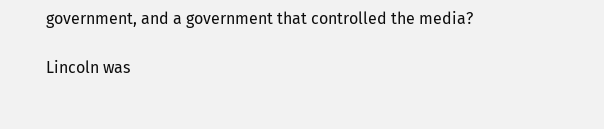government, and a government that controlled the media?

Lincoln was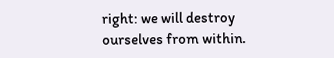right: we will destroy ourselves from within.